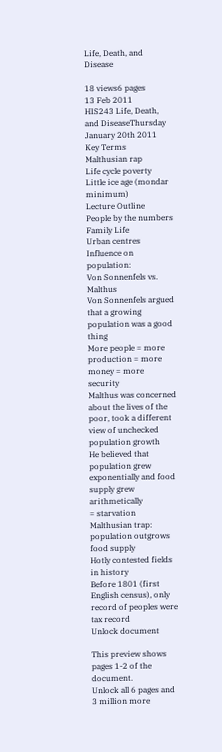Life, Death, and Disease

18 views6 pages
13 Feb 2011
HIS243 Life, Death, and DiseaseThursday January 20th 2011
Key Terms
Malthusian rap
Life cycle poverty
Little ice age (mondar minimum)
Lecture Outline
People by the numbers
Family Life
Urban centres
Influence on population:
Von Sonnenfels vs. Malthus
Von Sonnenfels argued that a growing population was a good thing
More people = more production = more money = more security
Malthus was concerned about the lives of the poor, took a different view of unchecked
population growth
He believed that population grew exponentially and food supply grew arithmetically
= starvation
Malthusian trap: population outgrows food supply
Hotly contested fields in history
Before 1801 (first English census), only record of peoples were tax record
Unlock document

This preview shows pages 1-2 of the document.
Unlock all 6 pages and 3 million more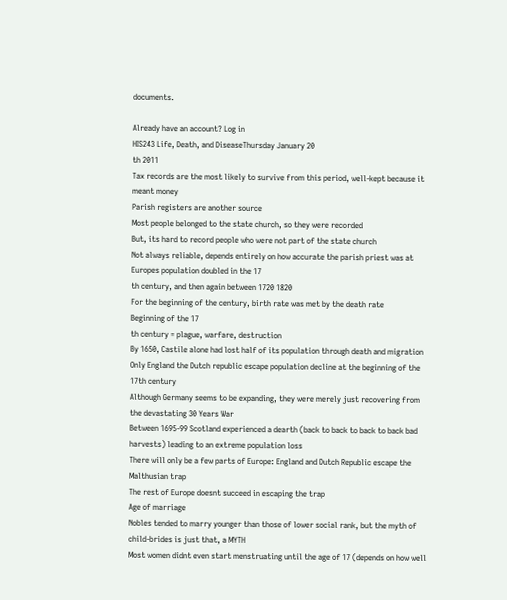documents.

Already have an account? Log in
HIS243 Life, Death, and DiseaseThursday January 20
th 2011
Tax records are the most likely to survive from this period, well-kept because it
meant money
Parish registers are another source
Most people belonged to the state church, so they were recorded
But, its hard to record people who were not part of the state church
Not always reliable, depends entirely on how accurate the parish priest was at
Europes population doubled in the 17
th century, and then again between 1720 1820
For the beginning of the century, birth rate was met by the death rate
Beginning of the 17
th century = plague, warfare, destruction
By 1650, Castile alone had lost half of its population through death and migration
Only England the Dutch republic escape population decline at the beginning of the
17th century
Although Germany seems to be expanding, they were merely just recovering from
the devastating 30 Years War
Between 1695-99 Scotland experienced a dearth (back to back to back to back bad
harvests) leading to an extreme population loss
There will only be a few parts of Europe: England and Dutch Republic escape the
Malthusian trap
The rest of Europe doesnt succeed in escaping the trap
Age of marriage
Nobles tended to marry younger than those of lower social rank, but the myth of
child-brides is just that, a MYTH
Most women didnt even start menstruating until the age of 17 (depends on how well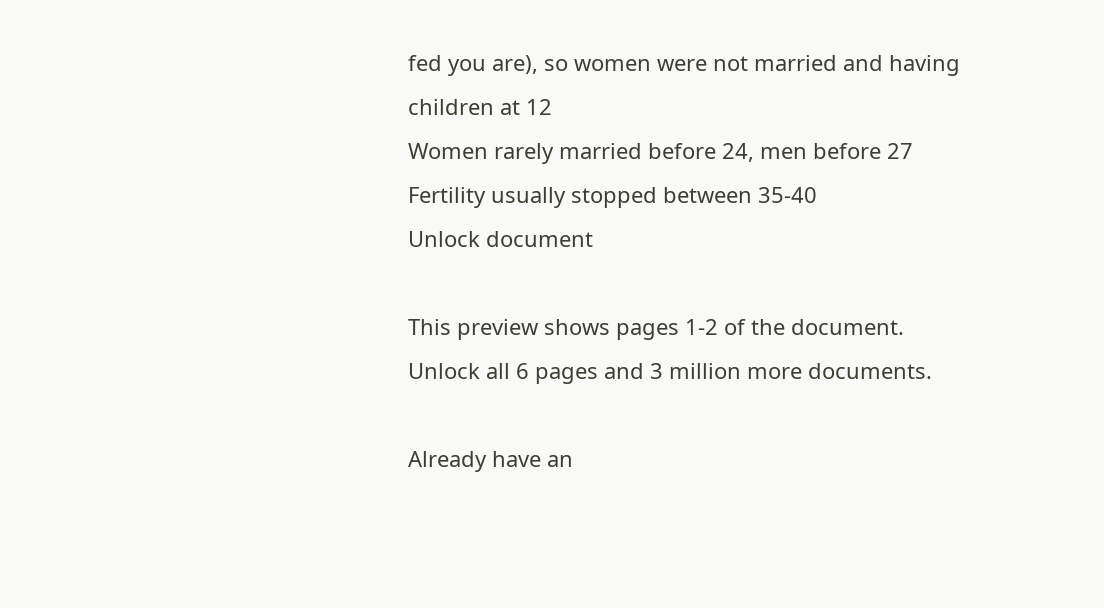fed you are), so women were not married and having children at 12
Women rarely married before 24, men before 27
Fertility usually stopped between 35-40
Unlock document

This preview shows pages 1-2 of the document.
Unlock all 6 pages and 3 million more documents.

Already have an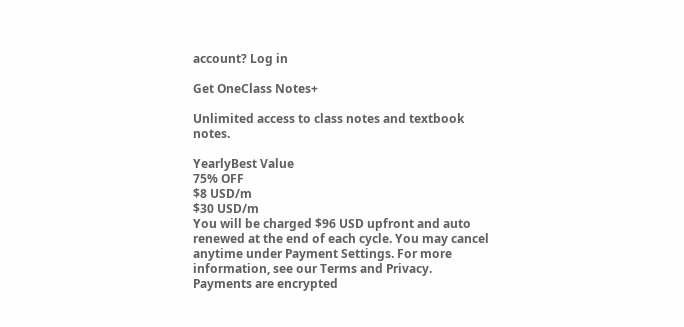account? Log in

Get OneClass Notes+

Unlimited access to class notes and textbook notes.

YearlyBest Value
75% OFF
$8 USD/m
$30 USD/m
You will be charged $96 USD upfront and auto renewed at the end of each cycle. You may cancel anytime under Payment Settings. For more information, see our Terms and Privacy.
Payments are encrypted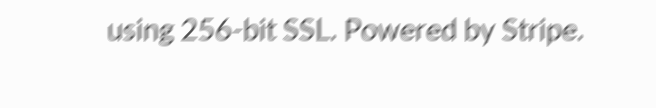using 256-bit SSL. Powered by Stripe.